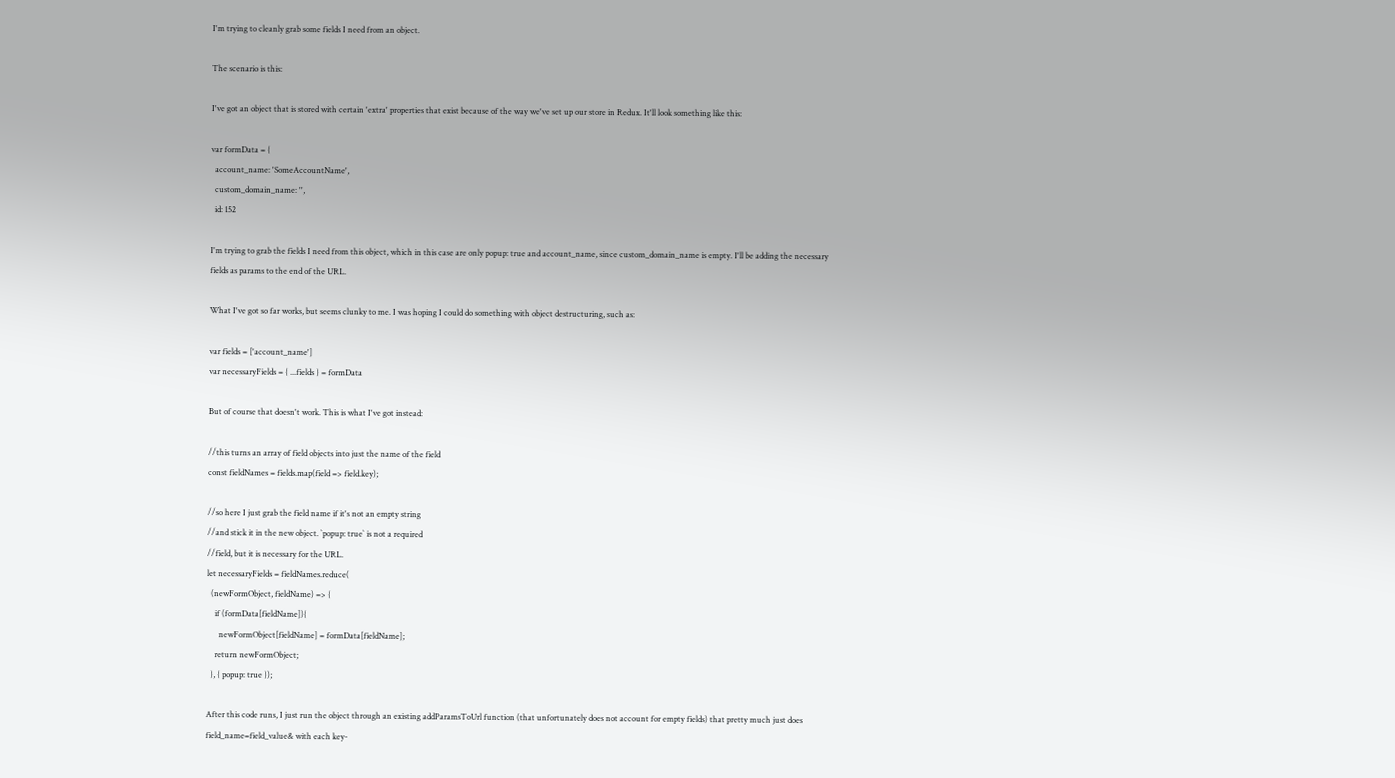I'm trying to cleanly grab some fields I need from an object.

The scenario is this:

I've got an object that is stored with certain 'extra' properties that exist because of the way we've set up our store in Redux. It'll look something like this:

var formData = {
  account_name: 'SomeAccountName',
  custom_domain_name: '',
  id: 152

I'm trying to grab the fields I need from this object, which in this case are only popup: true and account_name, since custom_domain_name is empty. I'll be adding the necessary fields as params to the end of the URL.

What I've got so far works, but seems clunky to me. I was hoping I could do something with object destructuring, such as:

var fields = ['account_name']
var necessaryFields = { ...fields } = formData

But of course that doesn't work. This is what I've got instead:

//this turns an array of field objects into just the name of the field
const fieldNames = fields.map(field => field.key);

//so here I just grab the field name if it's not an empty string
//and stick it in the new object. `popup: true` is not a required
//field, but it is necessary for the URL.
let necessaryFields = fieldNames.reduce(
  (newFormObject, fieldName) => {
    if (formData[fieldName]){
      newFormObject[fieldName] = formData[fieldName];
    return newFormObject;
  }, { popup: true });

After this code runs, I just run the object through an existing addParamsToUrl function (that unfortunately does not account for empty fields) that pretty much just does field_name=field_value& with each key-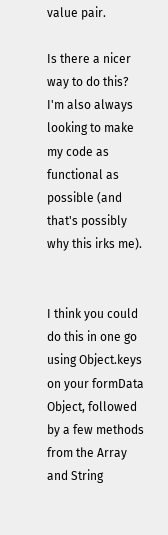value pair.

Is there a nicer way to do this? I'm also always looking to make my code as functional as possible (and that's possibly why this irks me).


I think you could do this in one go using Object.keys on your formData Object, followed by a few methods from the Array and String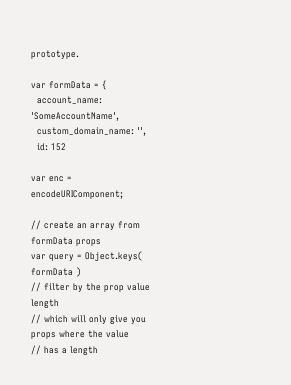prototype.

var formData = {
  account_name: 'SomeAccountName',
  custom_domain_name: '',
  id: 152

var enc = encodeURIComponent;

// create an array from formData props
var query = Object.keys( formData )
// filter by the prop value length
// which will only give you props where the value
// has a length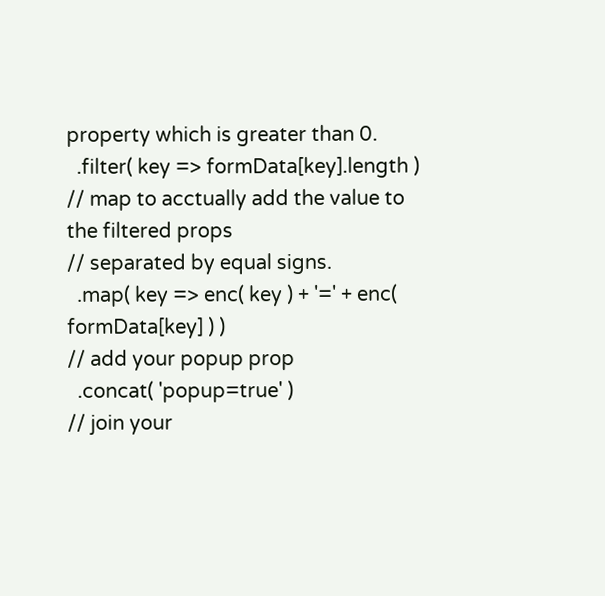property which is greater than 0.
  .filter( key => formData[key].length )
// map to acctually add the value to the filtered props
// separated by equal signs.
  .map( key => enc( key ) + '=' + enc( formData[key] ) )
// add your popup prop
  .concat( 'popup=true' )
// join your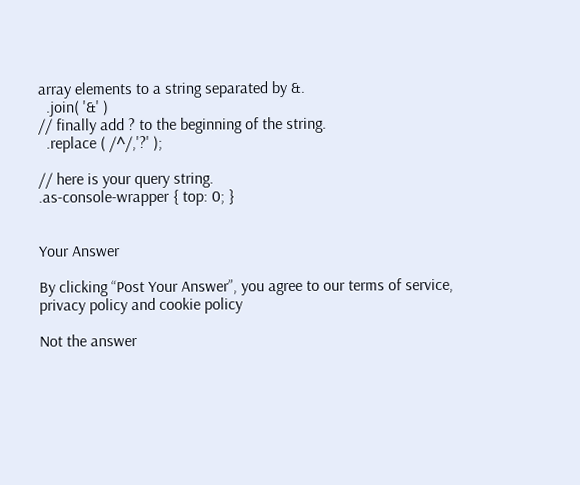array elements to a string separated by &.
  .join( '&' )
// finally add ? to the beginning of the string.
  .replace ( /^/,'?' );

// here is your query string.
.as-console-wrapper { top: 0; }


Your Answer

By clicking “Post Your Answer”, you agree to our terms of service, privacy policy and cookie policy

Not the answer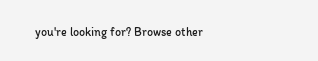you're looking for? Browse other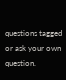questions tagged or ask your own question.